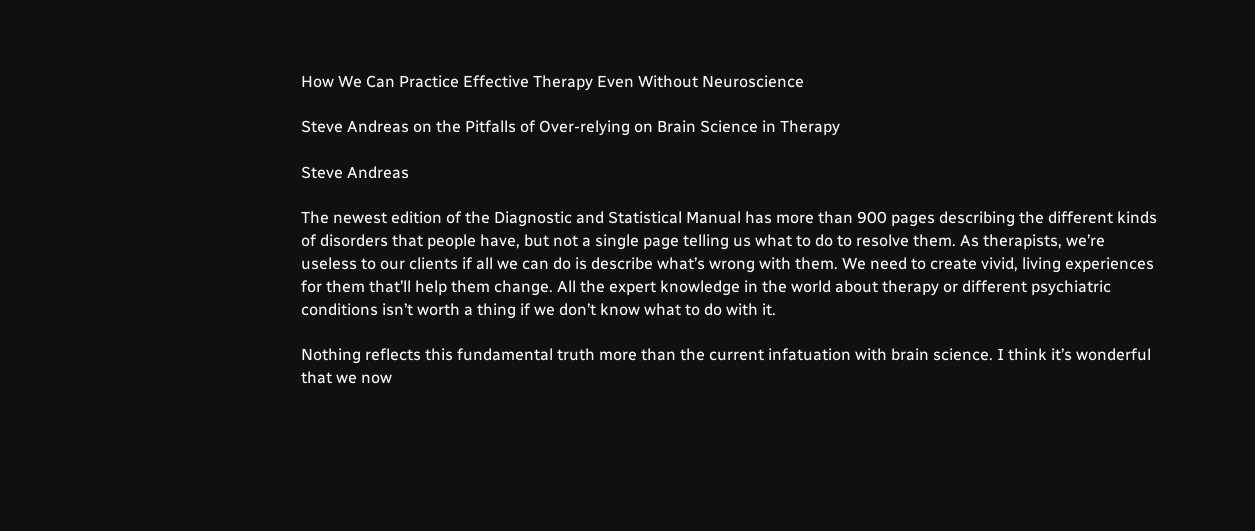How We Can Practice Effective Therapy Even Without Neuroscience

Steve Andreas on the Pitfalls of Over-relying on Brain Science in Therapy

Steve Andreas

The newest edition of the Diagnostic and Statistical Manual has more than 900 pages describing the different kinds of disorders that people have, but not a single page telling us what to do to resolve them. As therapists, we’re useless to our clients if all we can do is describe what’s wrong with them. We need to create vivid, living experiences for them that’ll help them change. All the expert knowledge in the world about therapy or different psychiatric conditions isn’t worth a thing if we don’t know what to do with it.

Nothing reflects this fundamental truth more than the current infatuation with brain science. I think it’s wonderful that we now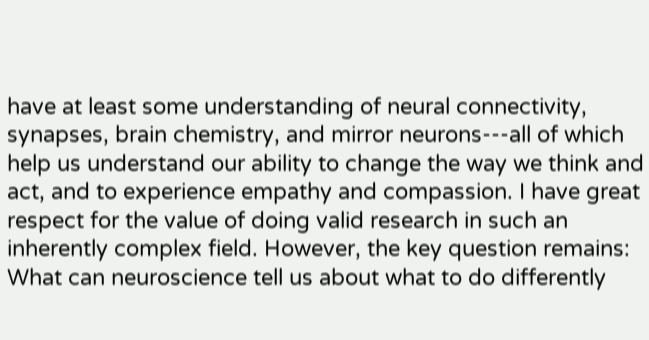have at least some understanding of neural connectivity, synapses, brain chemistry, and mirror neurons---all of which help us understand our ability to change the way we think and act, and to experience empathy and compassion. I have great respect for the value of doing valid research in such an inherently complex field. However, the key question remains: What can neuroscience tell us about what to do differently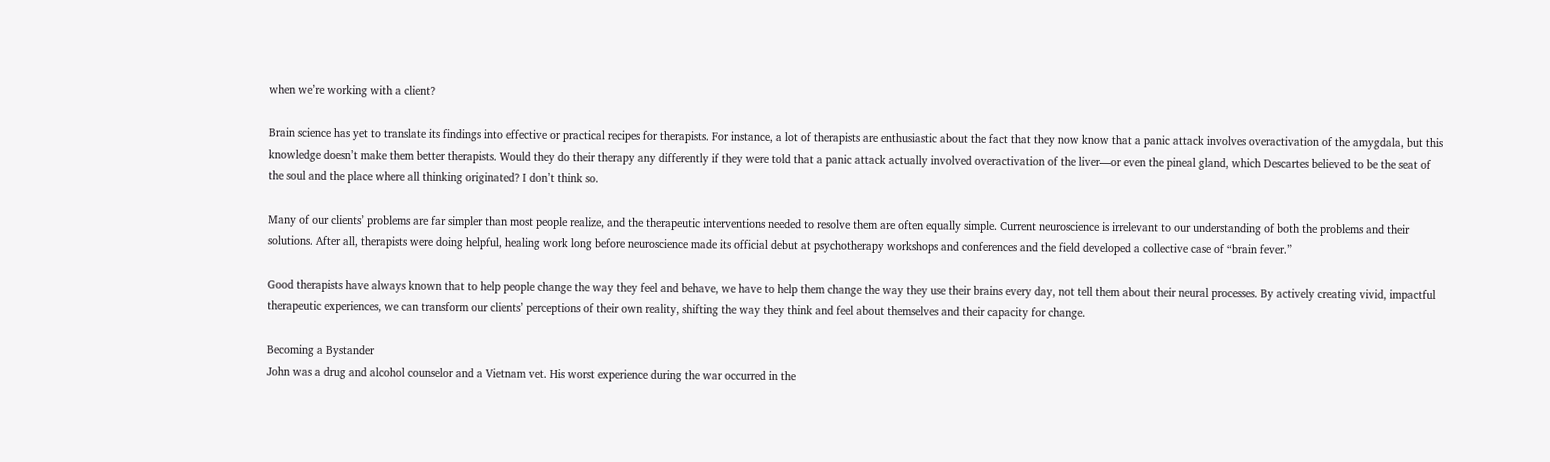when we’re working with a client?

Brain science has yet to translate its findings into effective or practical recipes for therapists. For instance, a lot of therapists are enthusiastic about the fact that they now know that a panic attack involves overactivation of the amygdala, but this knowledge doesn’t make them better therapists. Would they do their therapy any differently if they were told that a panic attack actually involved overactivation of the liver—or even the pineal gland, which Descartes believed to be the seat of the soul and the place where all thinking originated? I don’t think so.

Many of our clients’ problems are far simpler than most people realize, and the therapeutic interventions needed to resolve them are often equally simple. Current neuroscience is irrelevant to our understanding of both the problems and their solutions. After all, therapists were doing helpful, healing work long before neuroscience made its official debut at psychotherapy workshops and conferences and the field developed a collective case of “brain fever.”

Good therapists have always known that to help people change the way they feel and behave, we have to help them change the way they use their brains every day, not tell them about their neural processes. By actively creating vivid, impactful therapeutic experiences, we can transform our clients’ perceptions of their own reality, shifting the way they think and feel about themselves and their capacity for change.

Becoming a Bystander
John was a drug and alcohol counselor and a Vietnam vet. His worst experience during the war occurred in the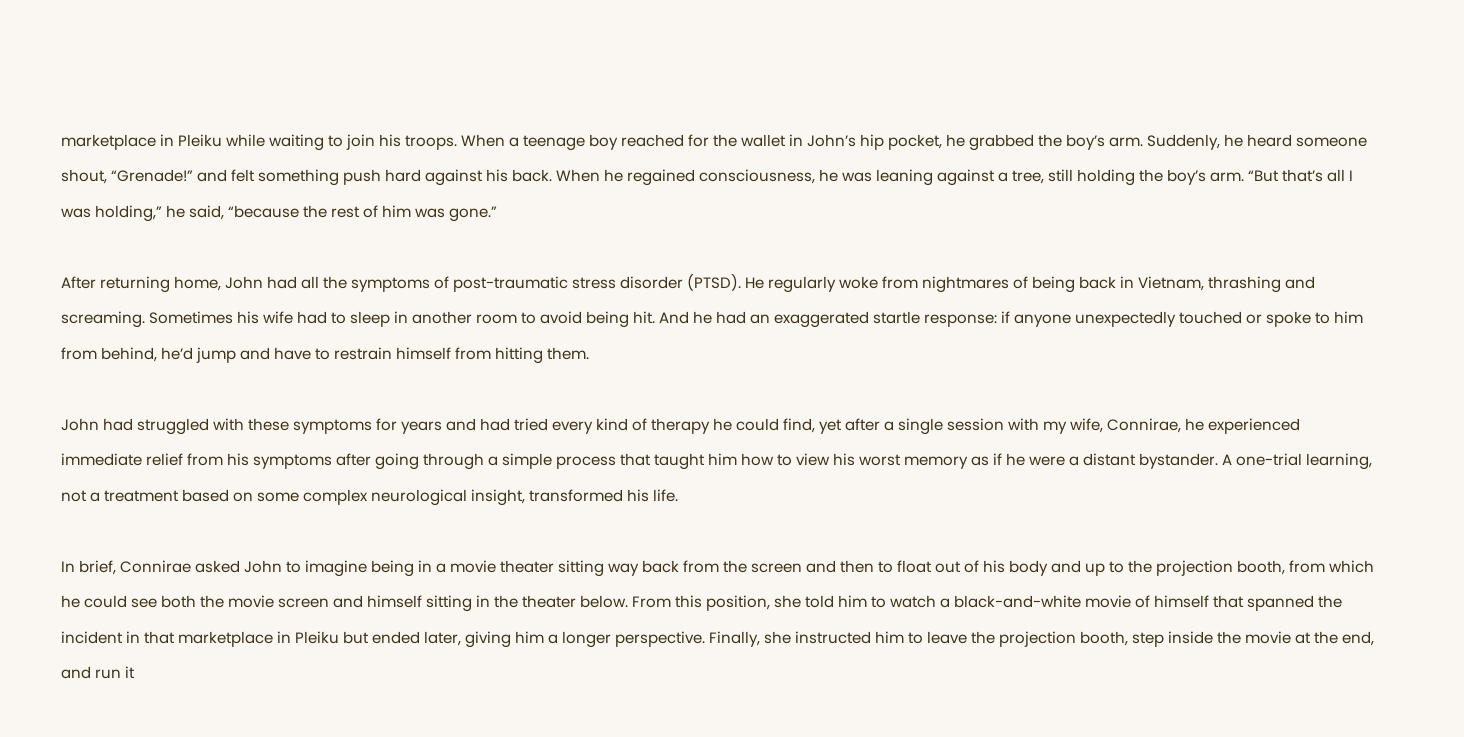marketplace in Pleiku while waiting to join his troops. When a teenage boy reached for the wallet in John’s hip pocket, he grabbed the boy’s arm. Suddenly, he heard someone shout, “Grenade!” and felt something push hard against his back. When he regained consciousness, he was leaning against a tree, still holding the boy’s arm. “But that’s all I was holding,” he said, “because the rest of him was gone.”

After returning home, John had all the symptoms of post-traumatic stress disorder (PTSD). He regularly woke from nightmares of being back in Vietnam, thrashing and screaming. Sometimes his wife had to sleep in another room to avoid being hit. And he had an exaggerated startle response: if anyone unexpectedly touched or spoke to him from behind, he’d jump and have to restrain himself from hitting them.

John had struggled with these symptoms for years and had tried every kind of therapy he could find, yet after a single session with my wife, Connirae, he experienced immediate relief from his symptoms after going through a simple process that taught him how to view his worst memory as if he were a distant bystander. A one-trial learning, not a treatment based on some complex neurological insight, transformed his life.

In brief, Connirae asked John to imagine being in a movie theater sitting way back from the screen and then to float out of his body and up to the projection booth, from which he could see both the movie screen and himself sitting in the theater below. From this position, she told him to watch a black-and-white movie of himself that spanned the incident in that marketplace in Pleiku but ended later, giving him a longer perspective. Finally, she instructed him to leave the projection booth, step inside the movie at the end, and run it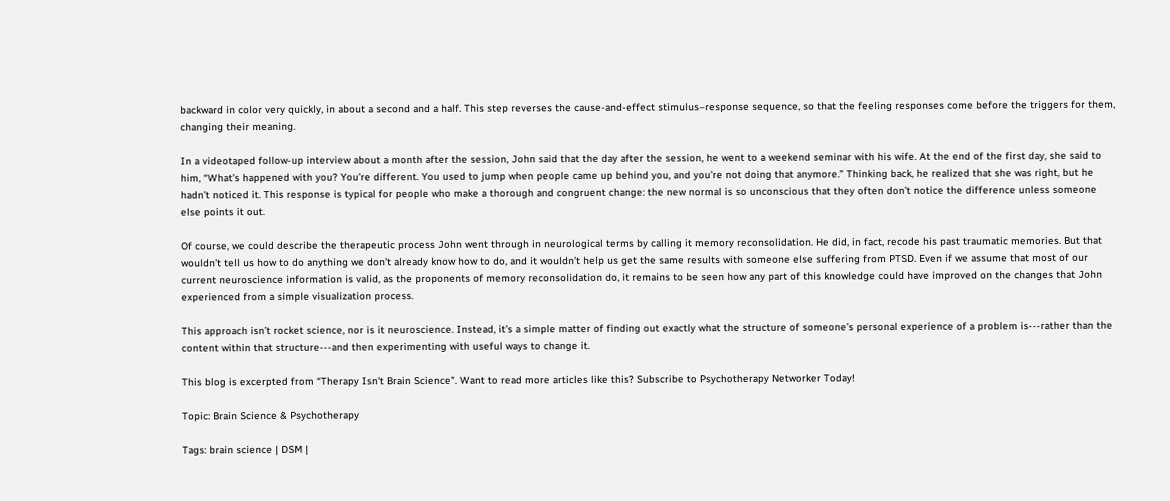backward in color very quickly, in about a second and a half. This step reverses the cause-and-effect stimulus–response sequence, so that the feeling responses come before the triggers for them, changing their meaning.

In a videotaped follow-up interview about a month after the session, John said that the day after the session, he went to a weekend seminar with his wife. At the end of the first day, she said to him, “What’s happened with you? You’re different. You used to jump when people came up behind you, and you’re not doing that anymore.” Thinking back, he realized that she was right, but he hadn’t noticed it. This response is typical for people who make a thorough and congruent change: the new normal is so unconscious that they often don’t notice the difference unless someone else points it out.

Of course, we could describe the therapeutic process John went through in neurological terms by calling it memory reconsolidation. He did, in fact, recode his past traumatic memories. But that wouldn’t tell us how to do anything we don’t already know how to do, and it wouldn’t help us get the same results with someone else suffering from PTSD. Even if we assume that most of our current neuroscience information is valid, as the proponents of memory reconsolidation do, it remains to be seen how any part of this knowledge could have improved on the changes that John experienced from a simple visualization process.

This approach isn’t rocket science, nor is it neuroscience. Instead, it’s a simple matter of finding out exactly what the structure of someone’s personal experience of a problem is---rather than the content within that structure---and then experimenting with useful ways to change it.

This blog is excerpted from “Therapy Isn't Brain Science". Want to read more articles like this? Subscribe to Psychotherapy Networker Today!

Topic: Brain Science & Psychotherapy

Tags: brain science | DSM |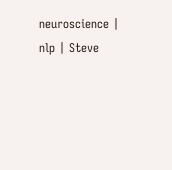neuroscience | nlp | Steve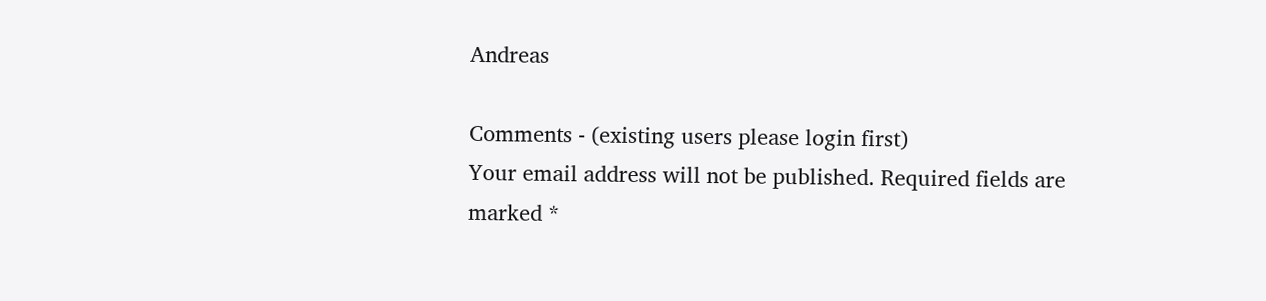Andreas

Comments - (existing users please login first)
Your email address will not be published. Required fields are marked *